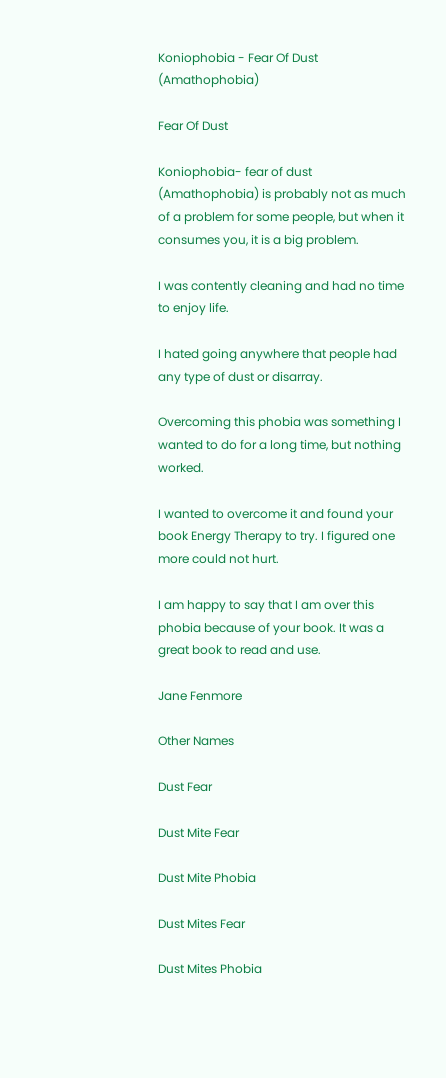Koniophobia - Fear Of Dust (Amathophobia)

Fear Of Dust

Koniophobia- fear of dust (Amathophobia) is probably not as much of a problem for some people, but when it consumes you, it is a big problem.

I was contently cleaning and had no time to enjoy life.

I hated going anywhere that people had any type of dust or disarray.

Overcoming this phobia was something I wanted to do for a long time, but nothing worked.

I wanted to overcome it and found your book Energy Therapy to try. I figured one more could not hurt.

I am happy to say that I am over this phobia because of your book. It was a great book to read and use.

Jane Fenmore

Other Names

Dust Fear

Dust Mite Fear

Dust Mite Phobia

Dust Mites Fear

Dust Mites Phobia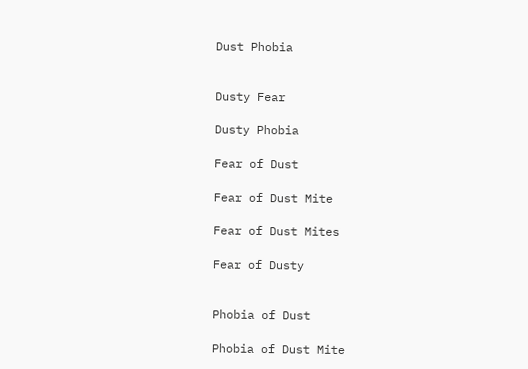Dust Phobia


Dusty Fear

Dusty Phobia

Fear of Dust

Fear of Dust Mite

Fear of Dust Mites

Fear of Dusty


Phobia of Dust

Phobia of Dust Mite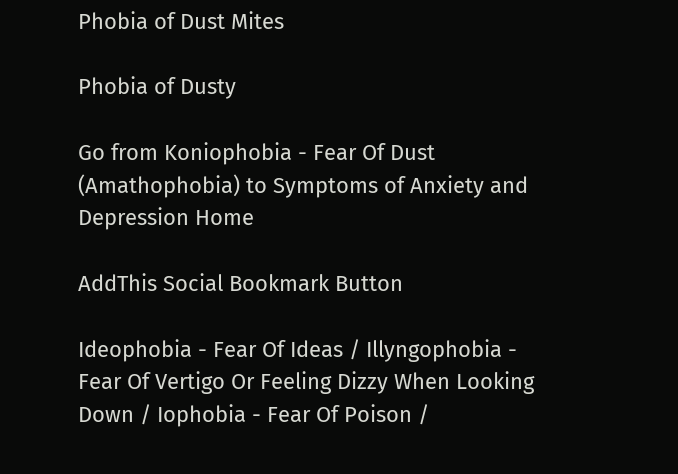Phobia of Dust Mites

Phobia of Dusty

Go from Koniophobia - Fear Of Dust (Amathophobia) to Symptoms of Anxiety and Depression Home

AddThis Social Bookmark Button

Ideophobia - Fear Of Ideas / Illyngophobia - Fear Of Vertigo Or Feeling Dizzy When Looking Down / Iophobia - Fear Of Poison /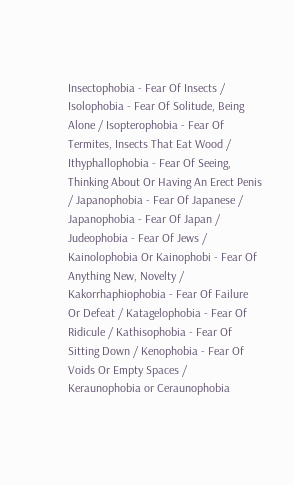Insectophobia - Fear Of Insects / Isolophobia - Fear Of Solitude, Being Alone / Isopterophobia - Fear Of Termites, Insects That Eat Wood / Ithyphallophobia - Fear Of Seeing, Thinking About Or Having An Erect Penis / Japanophobia - Fear Of Japanese / Japanophobia - Fear Of Japan / Judeophobia - Fear Of Jews / Kainolophobia Or Kainophobi - Fear Of Anything New, Novelty / Kakorrhaphiophobia - Fear Of Failure Or Defeat / Katagelophobia - Fear Of Ridicule / Kathisophobia - Fear Of Sitting Down / Kenophobia - Fear Of Voids Or Empty Spaces / Keraunophobia or Ceraunophobia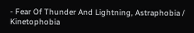- Fear Of Thunder And Lightning, Astraphobia / Kinetophobia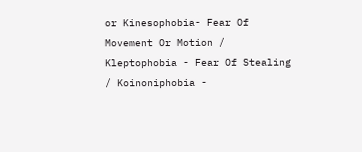or Kinesophobia- Fear Of Movement Or Motion / Kleptophobia - Fear Of Stealing / Koinoniphobia -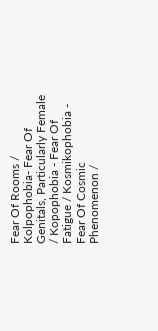Fear Of Rooms / Kolpophobia- Fear Of Genitals, Particularly Female / Kopophobia - Fear Of Fatigue / Kosmikophobia - Fear Of Cosmic Phenomenon /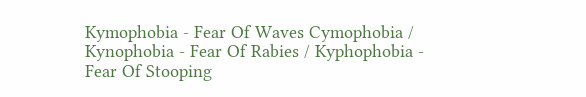Kymophobia - Fear Of Waves Cymophobia / Kynophobia - Fear Of Rabies / Kyphophobia - Fear Of Stooping